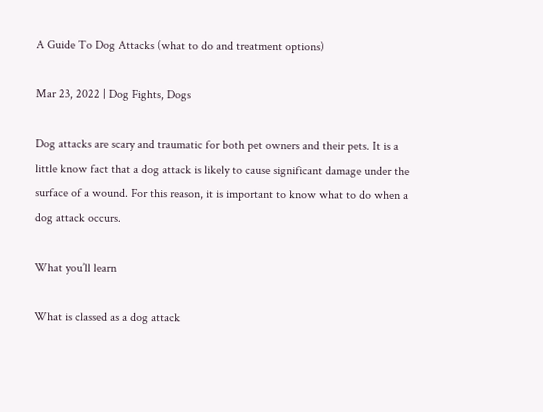A Guide To Dog Attacks (what to do and treatment options)

Mar 23, 2022 | Dog Fights, Dogs

Dog attacks are scary and traumatic for both pet owners and their pets. It is a little know fact that a dog attack is likely to cause significant damage under the surface of a wound. For this reason, it is important to know what to do when a dog attack occurs.

What you’ll learn

What is classed as a dog attack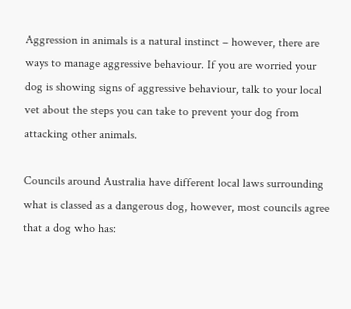Aggression in animals is a natural instinct – however, there are ways to manage aggressive behaviour. If you are worried your dog is showing signs of aggressive behaviour, talk to your local vet about the steps you can take to prevent your dog from attacking other animals.

Councils around Australia have different local laws surrounding what is classed as a dangerous dog, however, most councils agree that a dog who has: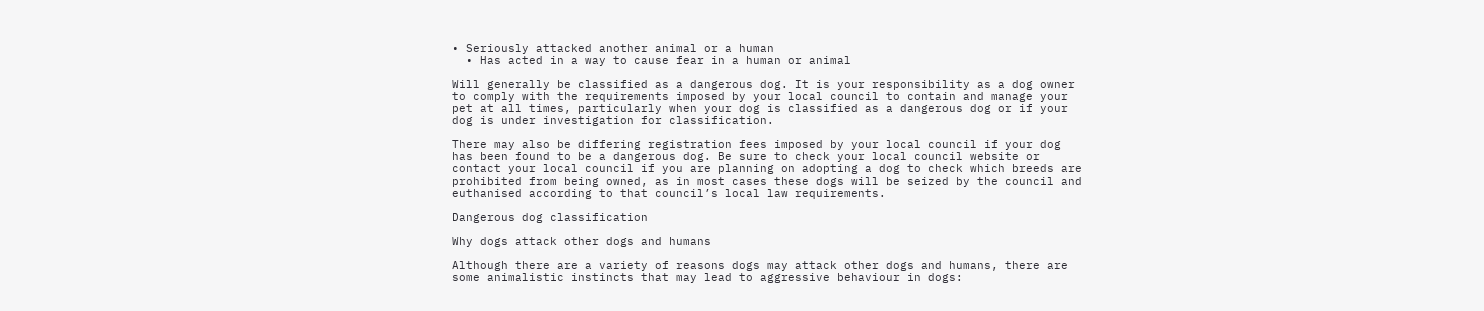• Seriously attacked another animal or a human
  • Has acted in a way to cause fear in a human or animal

Will generally be classified as a dangerous dog. It is your responsibility as a dog owner to comply with the requirements imposed by your local council to contain and manage your pet at all times, particularly when your dog is classified as a dangerous dog or if your dog is under investigation for classification.

There may also be differing registration fees imposed by your local council if your dog has been found to be a dangerous dog. Be sure to check your local council website or contact your local council if you are planning on adopting a dog to check which breeds are prohibited from being owned, as in most cases these dogs will be seized by the council and euthanised according to that council’s local law requirements.

Dangerous dog classification

Why dogs attack other dogs and humans

Although there are a variety of reasons dogs may attack other dogs and humans, there are some animalistic instincts that may lead to aggressive behaviour in dogs: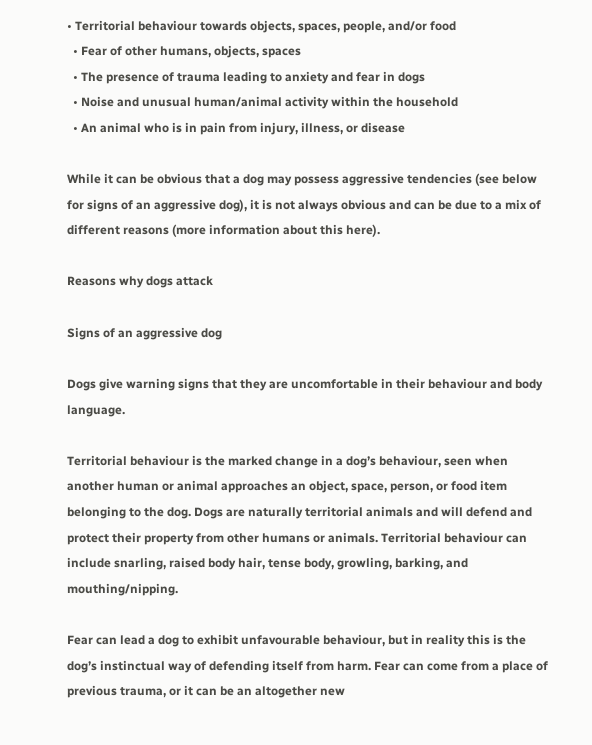• Territorial behaviour towards objects, spaces, people, and/or food
  • Fear of other humans, objects, spaces
  • The presence of trauma leading to anxiety and fear in dogs
  • Noise and unusual human/animal activity within the household
  • An animal who is in pain from injury, illness, or disease

While it can be obvious that a dog may possess aggressive tendencies (see below for signs of an aggressive dog), it is not always obvious and can be due to a mix of different reasons (more information about this here).

Reasons why dogs attack

Signs of an aggressive dog

Dogs give warning signs that they are uncomfortable in their behaviour and body language.

Territorial behaviour is the marked change in a dog’s behaviour, seen when another human or animal approaches an object, space, person, or food item belonging to the dog. Dogs are naturally territorial animals and will defend and protect their property from other humans or animals. Territorial behaviour can include snarling, raised body hair, tense body, growling, barking, and mouthing/nipping.

Fear can lead a dog to exhibit unfavourable behaviour, but in reality this is the dog’s instinctual way of defending itself from harm. Fear can come from a place of previous trauma, or it can be an altogether new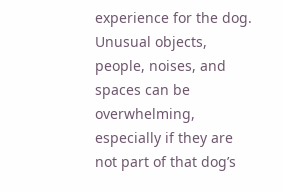experience for the dog. Unusual objects, people, noises, and spaces can be overwhelming, especially if they are not part of that dog’s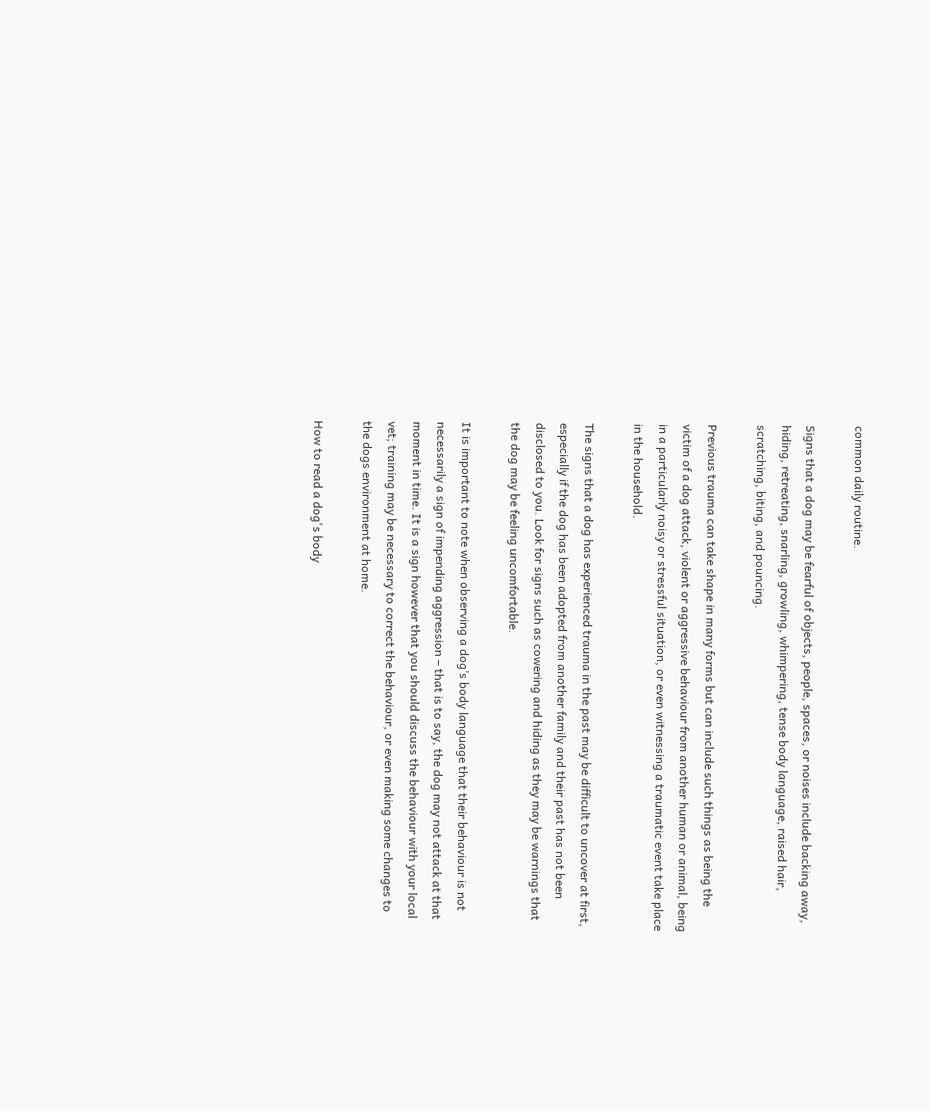common daily routine.

Signs that a dog may be fearful of objects, people, spaces, or noises include backing away, hiding, retreating, snarling, growling, whimpering, tense body language, raised hair, scratching, biting, and pouncing.

Previous trauma can take shape in many forms but can include such things as being the victim of a dog attack, violent or aggressive behaviour from another human or animal, being in a particularly noisy or stressful situation, or even witnessing a traumatic event take place in the household.

The signs that a dog has experienced trauma in the past may be difficult to uncover at first, especially if the dog has been adopted from another family and their past has not been disclosed to you. Look for signs such as cowering and hiding as they may be warnings that the dog may be feeling uncomfortable.

It is important to note when observing a dog’s body language that their behaviour is not necessarily a sign of impending aggression – that is to say, the dog may not attack at that moment in time. It is a sign however that you should discuss the behaviour with your local vet; training may be necessary to correct the behaviour, or even making some changes to the dogs environment at home.

How to read a dog's body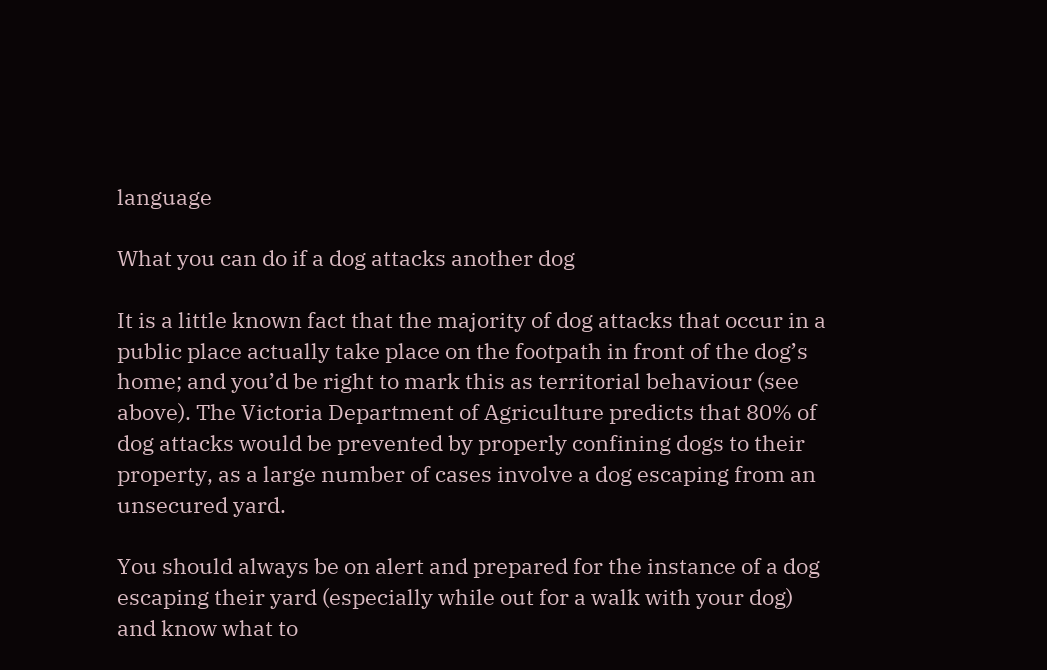language

What you can do if a dog attacks another dog

It is a little known fact that the majority of dog attacks that occur in a public place actually take place on the footpath in front of the dog’s home; and you’d be right to mark this as territorial behaviour (see above). The Victoria Department of Agriculture predicts that 80% of dog attacks would be prevented by properly confining dogs to their property, as a large number of cases involve a dog escaping from an unsecured yard.

You should always be on alert and prepared for the instance of a dog escaping their yard (especially while out for a walk with your dog) and know what to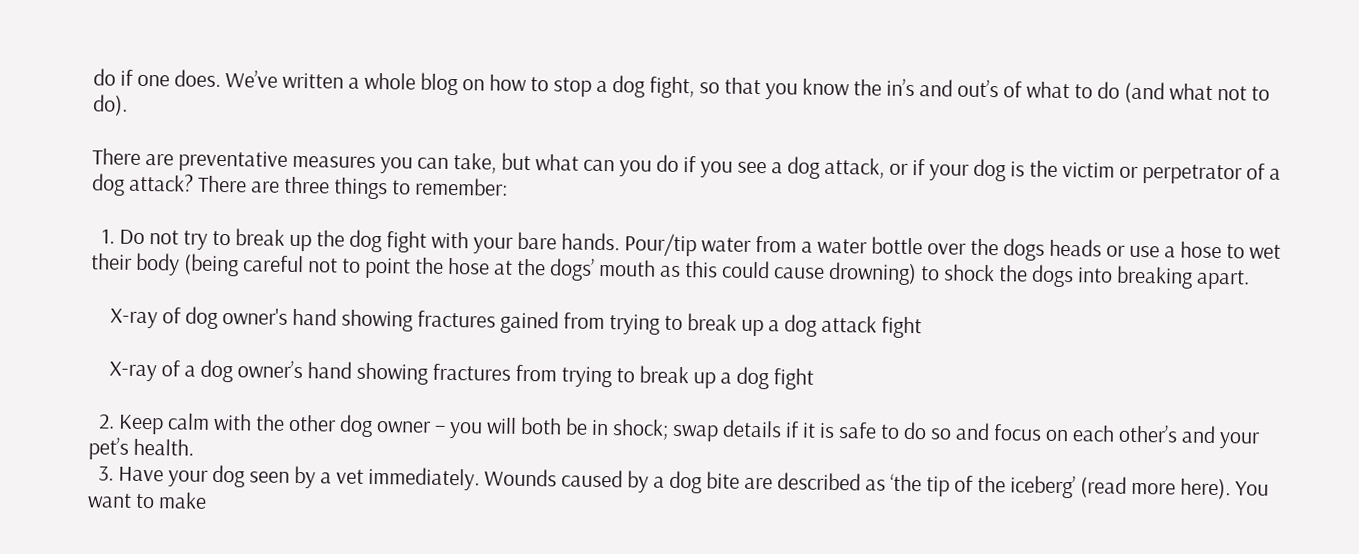do if one does. We’ve written a whole blog on how to stop a dog fight, so that you know the in’s and out’s of what to do (and what not to do).

There are preventative measures you can take, but what can you do if you see a dog attack, or if your dog is the victim or perpetrator of a dog attack? There are three things to remember:

  1. Do not try to break up the dog fight with your bare hands. Pour/tip water from a water bottle over the dogs heads or use a hose to wet their body (being careful not to point the hose at the dogs’ mouth as this could cause drowning) to shock the dogs into breaking apart.

    X-ray of dog owner's hand showing fractures gained from trying to break up a dog attack fight

    X-ray of a dog owner’s hand showing fractures from trying to break up a dog fight

  2. Keep calm with the other dog owner – you will both be in shock; swap details if it is safe to do so and focus on each other’s and your pet’s health.
  3. Have your dog seen by a vet immediately. Wounds caused by a dog bite are described as ‘the tip of the iceberg’ (read more here). You want to make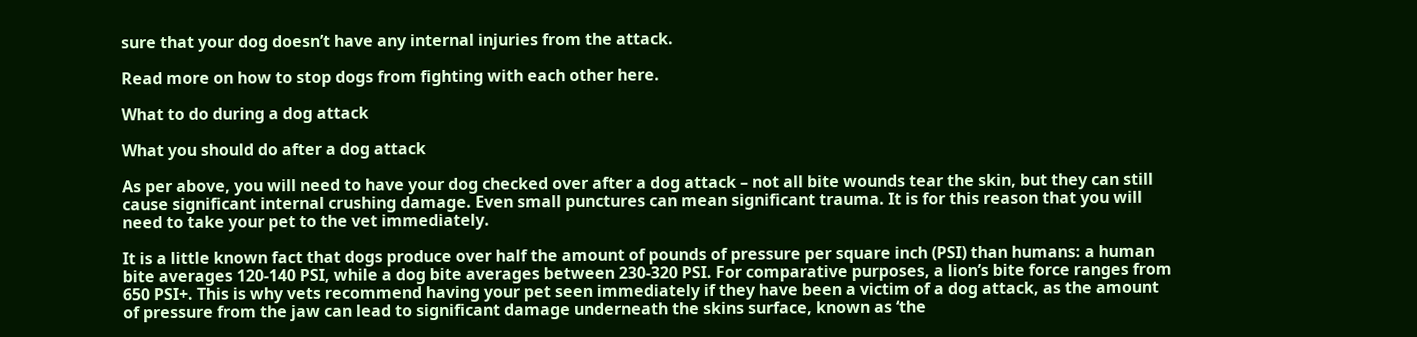sure that your dog doesn’t have any internal injuries from the attack.

Read more on how to stop dogs from fighting with each other here.

What to do during a dog attack

What you should do after a dog attack

As per above, you will need to have your dog checked over after a dog attack – not all bite wounds tear the skin, but they can still cause significant internal crushing damage. Even small punctures can mean significant trauma. It is for this reason that you will need to take your pet to the vet immediately.

It is a little known fact that dogs produce over half the amount of pounds of pressure per square inch (PSI) than humans: a human bite averages 120-140 PSI, while a dog bite averages between 230-320 PSI. For comparative purposes, a lion’s bite force ranges from 650 PSI+. This is why vets recommend having your pet seen immediately if they have been a victim of a dog attack, as the amount of pressure from the jaw can lead to significant damage underneath the skins surface, known as ‘the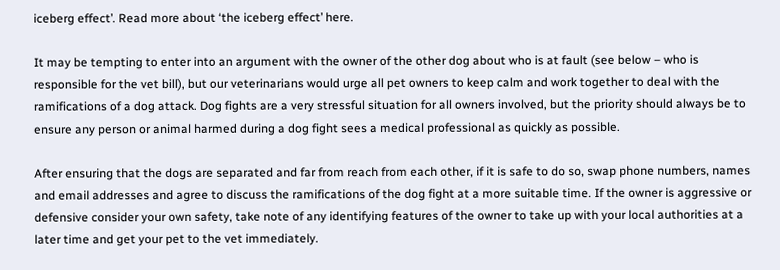iceberg effect’. Read more about ‘the iceberg effect’ here.

It may be tempting to enter into an argument with the owner of the other dog about who is at fault (see below – who is responsible for the vet bill), but our veterinarians would urge all pet owners to keep calm and work together to deal with the ramifications of a dog attack. Dog fights are a very stressful situation for all owners involved, but the priority should always be to ensure any person or animal harmed during a dog fight sees a medical professional as quickly as possible.

After ensuring that the dogs are separated and far from reach from each other, if it is safe to do so, swap phone numbers, names and email addresses and agree to discuss the ramifications of the dog fight at a more suitable time. If the owner is aggressive or defensive consider your own safety, take note of any identifying features of the owner to take up with your local authorities at a later time and get your pet to the vet immediately.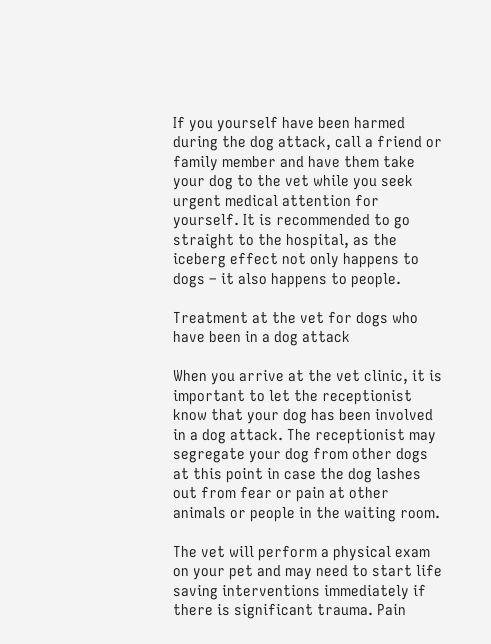If you yourself have been harmed during the dog attack, call a friend or family member and have them take your dog to the vet while you seek urgent medical attention for yourself. It is recommended to go straight to the hospital, as the iceberg effect not only happens to dogs – it also happens to people.

Treatment at the vet for dogs who have been in a dog attack

When you arrive at the vet clinic, it is important to let the receptionist know that your dog has been involved in a dog attack. The receptionist may segregate your dog from other dogs at this point in case the dog lashes out from fear or pain at other animals or people in the waiting room.

The vet will perform a physical exam on your pet and may need to start life saving interventions immediately if there is significant trauma. Pain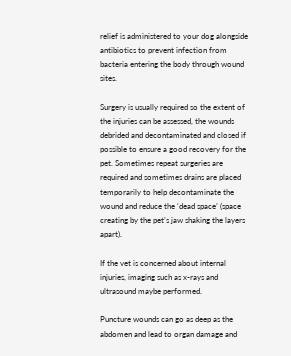relief is administered to your dog alongside antibiotics to prevent infection from bacteria entering the body through wound sites.

Surgery is usually required so the extent of the injuries can be assessed, the wounds debrided and decontaminated and closed if possible to ensure a good recovery for the pet. Sometimes repeat surgeries are required and sometimes drains are placed temporarily to help decontaminate the wound and reduce the ‘dead space’ (space creating by the pet’s jaw shaking the layers apart).

If the vet is concerned about internal injuries, imaging such as x-rays and ultrasound maybe performed.

Puncture wounds can go as deep as the abdomen and lead to organ damage and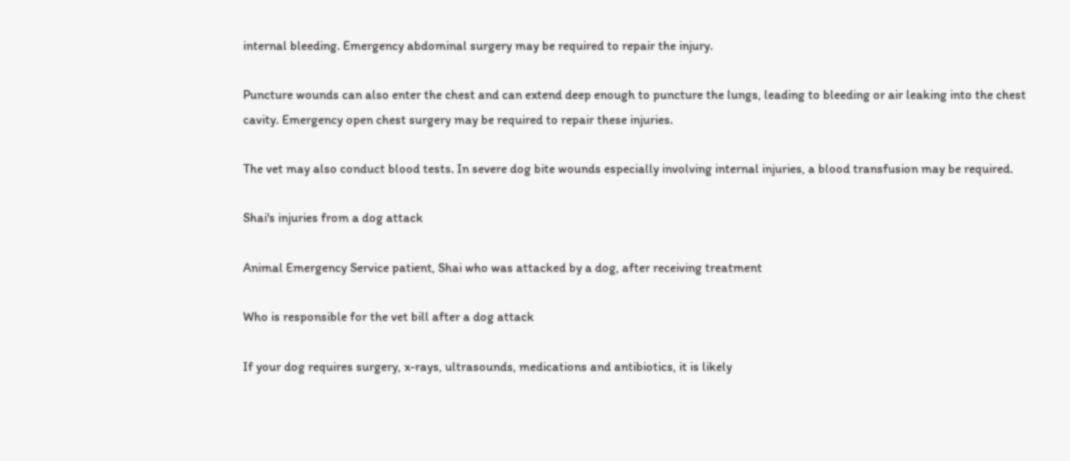internal bleeding. Emergency abdominal surgery may be required to repair the injury.

Puncture wounds can also enter the chest and can extend deep enough to puncture the lungs, leading to bleeding or air leaking into the chest cavity. Emergency open chest surgery may be required to repair these injuries.

The vet may also conduct blood tests. In severe dog bite wounds especially involving internal injuries, a blood transfusion may be required.

Shai's injuries from a dog attack

Animal Emergency Service patient, Shai who was attacked by a dog, after receiving treatment

Who is responsible for the vet bill after a dog attack

If your dog requires surgery, x-rays, ultrasounds, medications and antibiotics, it is likely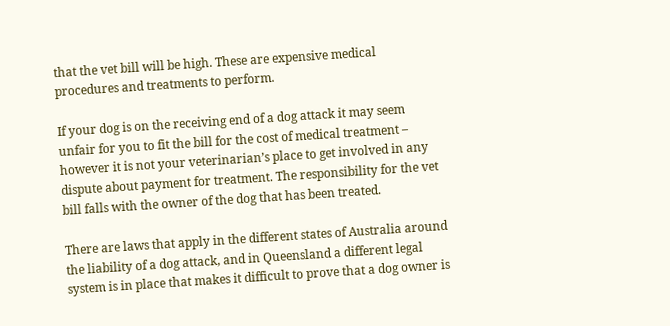that the vet bill will be high. These are expensive medical procedures and treatments to perform.

If your dog is on the receiving end of a dog attack it may seem unfair for you to fit the bill for the cost of medical treatment – however it is not your veterinarian’s place to get involved in any dispute about payment for treatment. The responsibility for the vet bill falls with the owner of the dog that has been treated.

There are laws that apply in the different states of Australia around the liability of a dog attack, and in Queensland a different legal system is in place that makes it difficult to prove that a dog owner is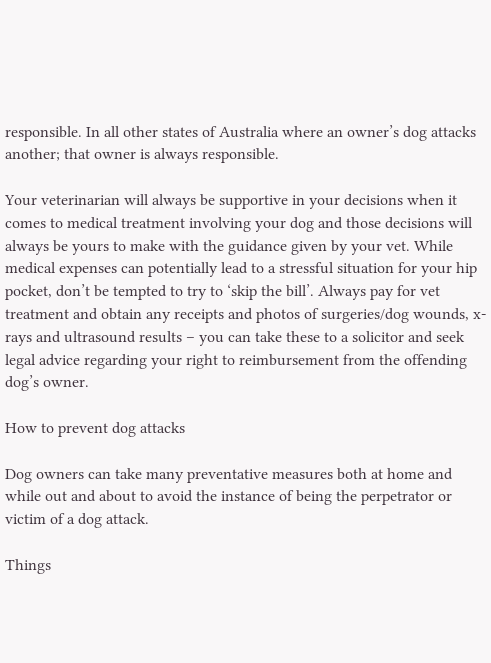responsible. In all other states of Australia where an owner’s dog attacks another; that owner is always responsible.

Your veterinarian will always be supportive in your decisions when it comes to medical treatment involving your dog and those decisions will always be yours to make with the guidance given by your vet. While medical expenses can potentially lead to a stressful situation for your hip pocket, don’t be tempted to try to ‘skip the bill’. Always pay for vet treatment and obtain any receipts and photos of surgeries/dog wounds, x-rays and ultrasound results – you can take these to a solicitor and seek legal advice regarding your right to reimbursement from the offending dog’s owner.

How to prevent dog attacks

Dog owners can take many preventative measures both at home and while out and about to avoid the instance of being the perpetrator or victim of a dog attack.

Things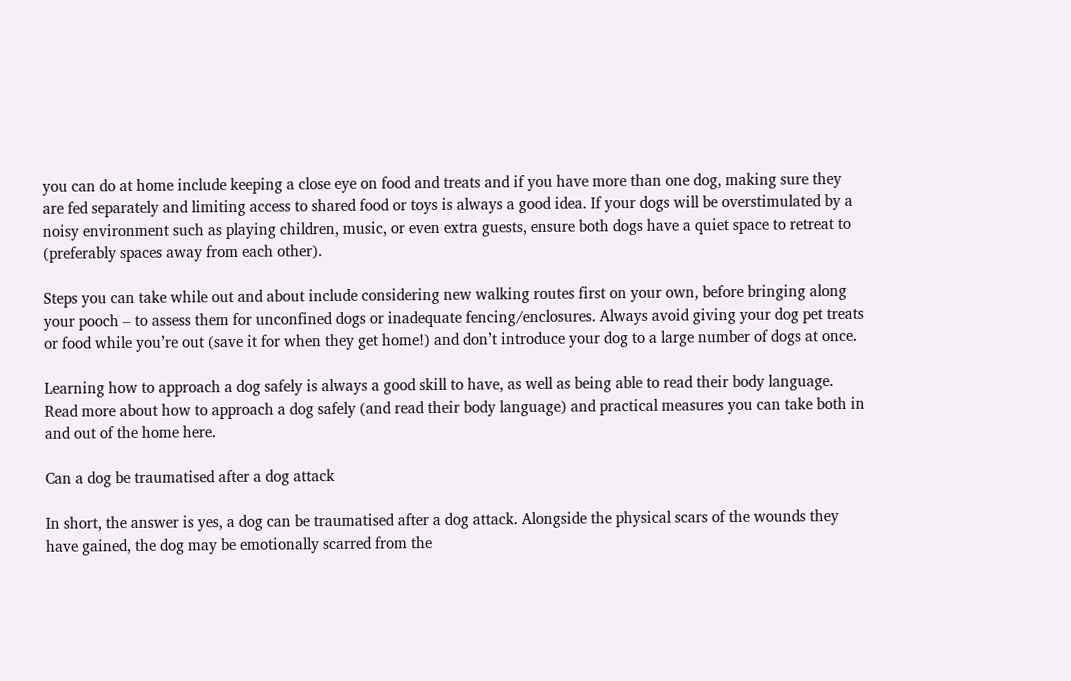you can do at home include keeping a close eye on food and treats and if you have more than one dog, making sure they are fed separately and limiting access to shared food or toys is always a good idea. If your dogs will be overstimulated by a noisy environment such as playing children, music, or even extra guests, ensure both dogs have a quiet space to retreat to (preferably spaces away from each other).

Steps you can take while out and about include considering new walking routes first on your own, before bringing along your pooch – to assess them for unconfined dogs or inadequate fencing/enclosures. Always avoid giving your dog pet treats or food while you’re out (save it for when they get home!) and don’t introduce your dog to a large number of dogs at once.

Learning how to approach a dog safely is always a good skill to have, as well as being able to read their body language. Read more about how to approach a dog safely (and read their body language) and practical measures you can take both in and out of the home here.

Can a dog be traumatised after a dog attack

In short, the answer is yes, a dog can be traumatised after a dog attack. Alongside the physical scars of the wounds they have gained, the dog may be emotionally scarred from the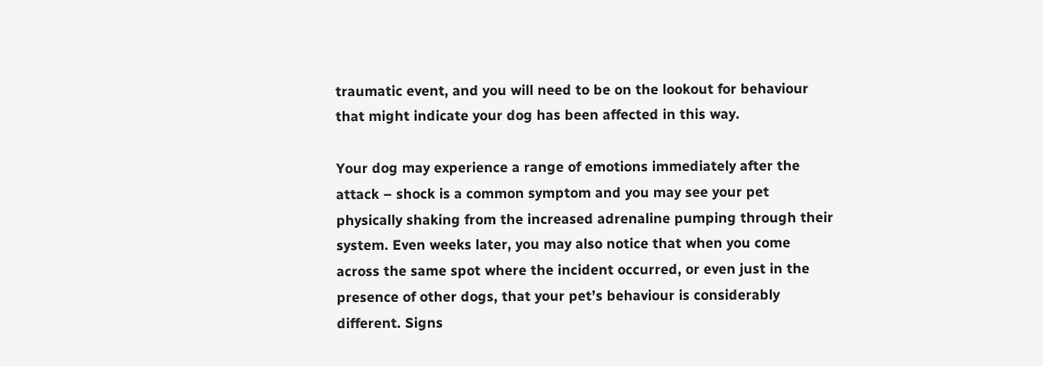traumatic event, and you will need to be on the lookout for behaviour that might indicate your dog has been affected in this way.

Your dog may experience a range of emotions immediately after the attack – shock is a common symptom and you may see your pet physically shaking from the increased adrenaline pumping through their system. Even weeks later, you may also notice that when you come across the same spot where the incident occurred, or even just in the presence of other dogs, that your pet’s behaviour is considerably different. Signs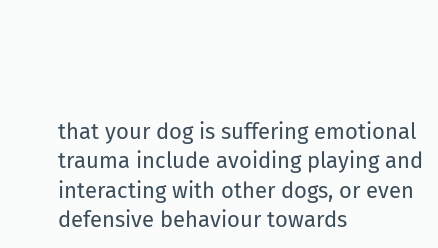that your dog is suffering emotional trauma include avoiding playing and interacting with other dogs, or even defensive behaviour towards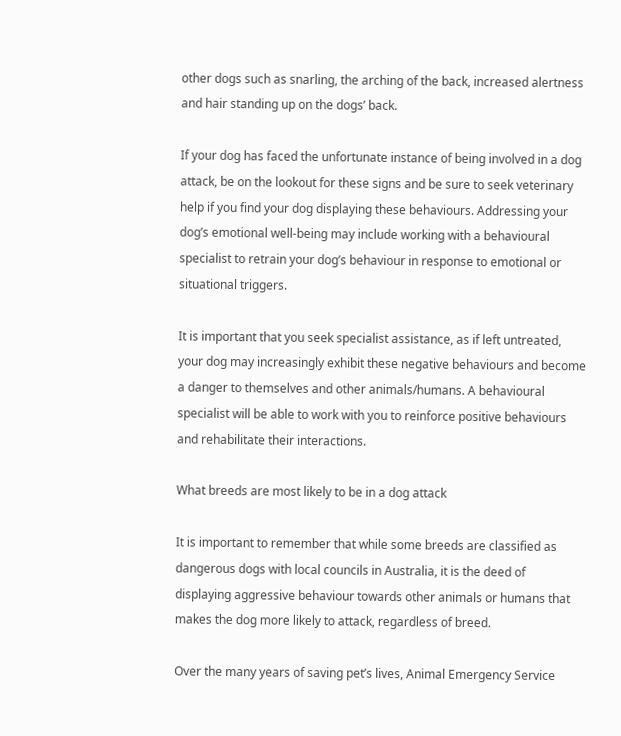other dogs such as snarling, the arching of the back, increased alertness and hair standing up on the dogs’ back.

If your dog has faced the unfortunate instance of being involved in a dog attack, be on the lookout for these signs and be sure to seek veterinary help if you find your dog displaying these behaviours. Addressing your dog’s emotional well-being may include working with a behavioural specialist to retrain your dog’s behaviour in response to emotional or situational triggers.

It is important that you seek specialist assistance, as if left untreated, your dog may increasingly exhibit these negative behaviours and become a danger to themselves and other animals/humans. A behavioural specialist will be able to work with you to reinforce positive behaviours and rehabilitate their interactions.

What breeds are most likely to be in a dog attack

It is important to remember that while some breeds are classified as dangerous dogs with local councils in Australia, it is the deed of displaying aggressive behaviour towards other animals or humans that makes the dog more likely to attack, regardless of breed.

Over the many years of saving pet’s lives, Animal Emergency Service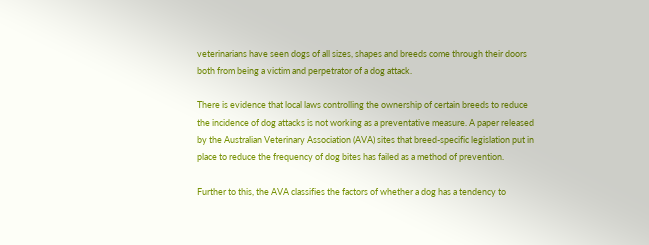veterinarians have seen dogs of all sizes, shapes and breeds come through their doors both from being a victim and perpetrator of a dog attack.

There is evidence that local laws controlling the ownership of certain breeds to reduce the incidence of dog attacks is not working as a preventative measure. A paper released by the Australian Veterinary Association (AVA) sites that breed-specific legislation put in place to reduce the frequency of dog bites has failed as a method of prevention.

Further to this, the AVA classifies the factors of whether a dog has a tendency to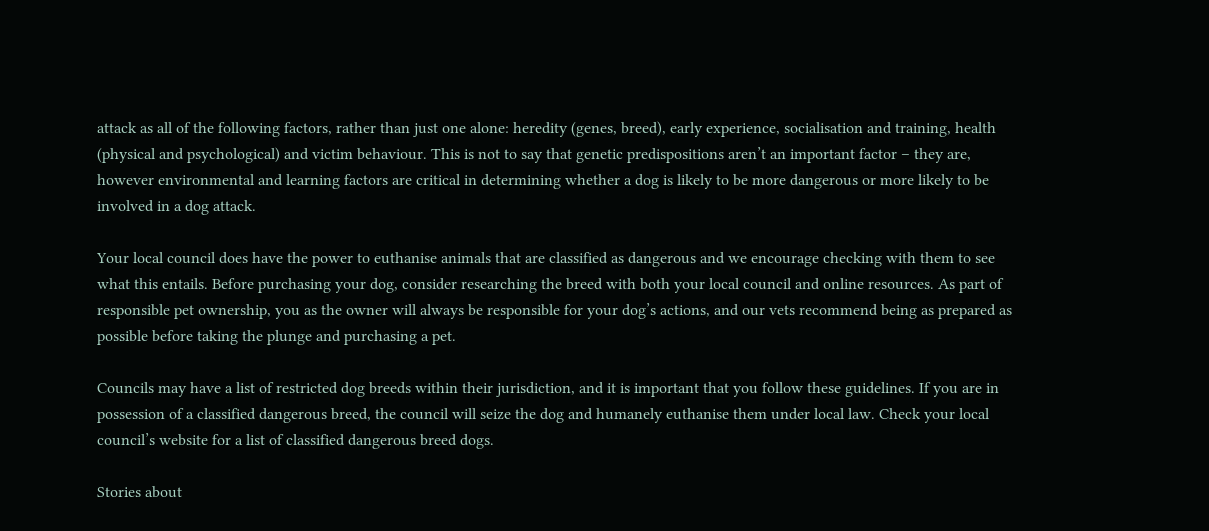attack as all of the following factors, rather than just one alone: heredity (genes, breed), early experience, socialisation and training, health (physical and psychological) and victim behaviour. This is not to say that genetic predispositions aren’t an important factor – they are, however environmental and learning factors are critical in determining whether a dog is likely to be more dangerous or more likely to be involved in a dog attack.

Your local council does have the power to euthanise animals that are classified as dangerous and we encourage checking with them to see what this entails. Before purchasing your dog, consider researching the breed with both your local council and online resources. As part of responsible pet ownership, you as the owner will always be responsible for your dog’s actions, and our vets recommend being as prepared as possible before taking the plunge and purchasing a pet.

Councils may have a list of restricted dog breeds within their jurisdiction, and it is important that you follow these guidelines. If you are in possession of a classified dangerous breed, the council will seize the dog and humanely euthanise them under local law. Check your local council’s website for a list of classified dangerous breed dogs.

Stories about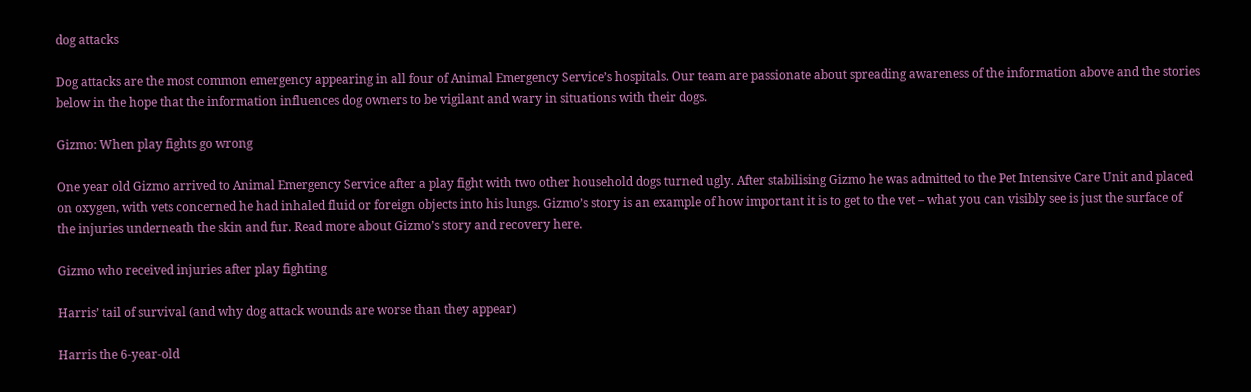dog attacks

Dog attacks are the most common emergency appearing in all four of Animal Emergency Service’s hospitals. Our team are passionate about spreading awareness of the information above and the stories below in the hope that the information influences dog owners to be vigilant and wary in situations with their dogs.

Gizmo: When play fights go wrong

One year old Gizmo arrived to Animal Emergency Service after a play fight with two other household dogs turned ugly. After stabilising Gizmo he was admitted to the Pet Intensive Care Unit and placed on oxygen, with vets concerned he had inhaled fluid or foreign objects into his lungs. Gizmo’s story is an example of how important it is to get to the vet – what you can visibly see is just the surface of the injuries underneath the skin and fur. Read more about Gizmo’s story and recovery here.

Gizmo who received injuries after play fighting

Harris’ tail of survival (and why dog attack wounds are worse than they appear)

Harris the 6-year-old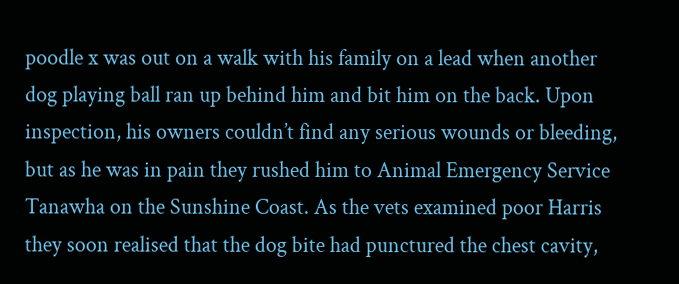poodle x was out on a walk with his family on a lead when another dog playing ball ran up behind him and bit him on the back. Upon inspection, his owners couldn’t find any serious wounds or bleeding, but as he was in pain they rushed him to Animal Emergency Service Tanawha on the Sunshine Coast. As the vets examined poor Harris they soon realised that the dog bite had punctured the chest cavity,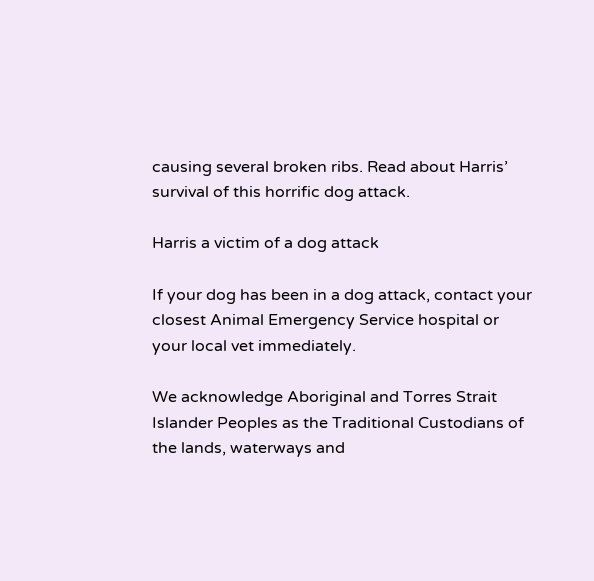causing several broken ribs. Read about Harris’ survival of this horrific dog attack.

Harris a victim of a dog attack

If your dog has been in a dog attack, contact your closest Animal Emergency Service hospital or your local vet immediately.

We acknowledge Aboriginal and Torres Strait Islander Peoples as the Traditional Custodians of the lands, waterways and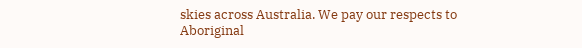skies across Australia. We pay our respects to Aboriginal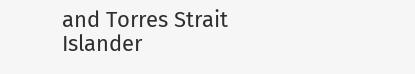and Torres Strait Islander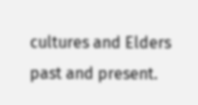cultures and Elders past and present.